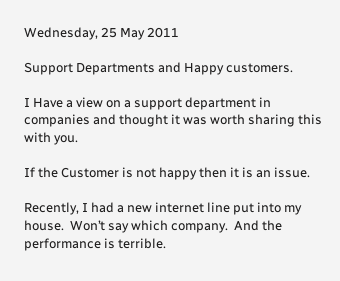Wednesday, 25 May 2011

Support Departments and Happy customers.

I Have a view on a support department in companies and thought it was worth sharing this with you.

If the Customer is not happy then it is an issue.

Recently, I had a new internet line put into my house.  Won’t say which company.  And the performance is terrible.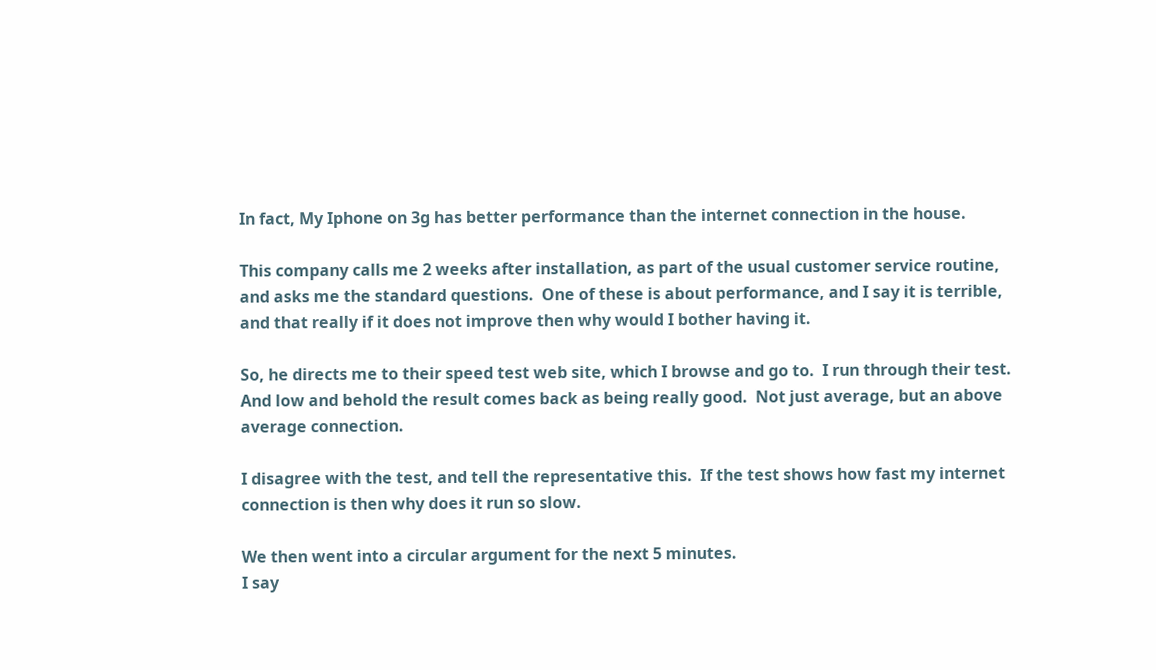In fact, My Iphone on 3g has better performance than the internet connection in the house.

This company calls me 2 weeks after installation, as part of the usual customer service routine, and asks me the standard questions.  One of these is about performance, and I say it is terrible, and that really if it does not improve then why would I bother having it.

So, he directs me to their speed test web site, which I browse and go to.  I run through their test. And low and behold the result comes back as being really good.  Not just average, but an above average connection.

I disagree with the test, and tell the representative this.  If the test shows how fast my internet connection is then why does it run so slow.

We then went into a circular argument for the next 5 minutes.
I say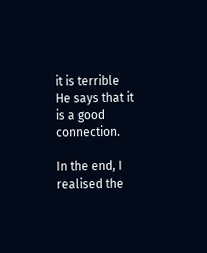it is terrible
He says that it is a good connection.

In the end, I realised the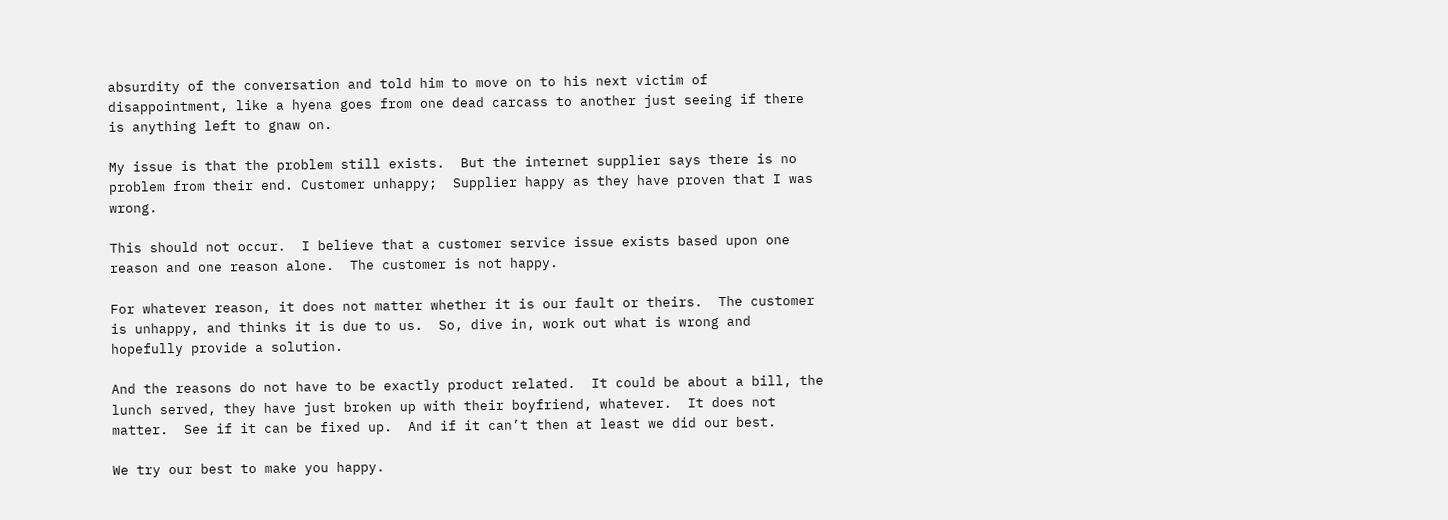absurdity of the conversation and told him to move on to his next victim of disappointment, like a hyena goes from one dead carcass to another just seeing if there is anything left to gnaw on.

My issue is that the problem still exists.  But the internet supplier says there is no problem from their end. Customer unhappy;  Supplier happy as they have proven that I was wrong.

This should not occur.  I believe that a customer service issue exists based upon one reason and one reason alone.  The customer is not happy.

For whatever reason, it does not matter whether it is our fault or theirs.  The customer is unhappy, and thinks it is due to us.  So, dive in, work out what is wrong and hopefully provide a solution.

And the reasons do not have to be exactly product related.  It could be about a bill, the lunch served, they have just broken up with their boyfriend, whatever.  It does not matter.  See if it can be fixed up.  And if it can’t then at least we did our best.

We try our best to make you happy.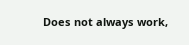Does not always work,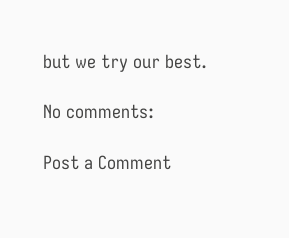but we try our best.

No comments:

Post a Comment